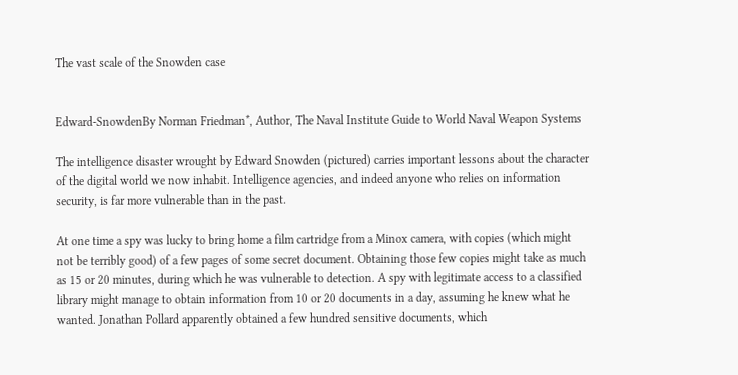The vast scale of the Snowden case


Edward-SnowdenBy Norman Friedman*, Author, The Naval Institute Guide to World Naval Weapon Systems

The intelligence disaster wrought by Edward Snowden (pictured) carries important lessons about the character of the digital world we now inhabit. Intelligence agencies, and indeed anyone who relies on information security, is far more vulnerable than in the past.

At one time a spy was lucky to bring home a film cartridge from a Minox camera, with copies (which might not be terribly good) of a few pages of some secret document. Obtaining those few copies might take as much as 15 or 20 minutes, during which he was vulnerable to detection. A spy with legitimate access to a classified library might manage to obtain information from 10 or 20 documents in a day, assuming he knew what he wanted. Jonathan Pollard apparently obtained a few hundred sensitive documents, which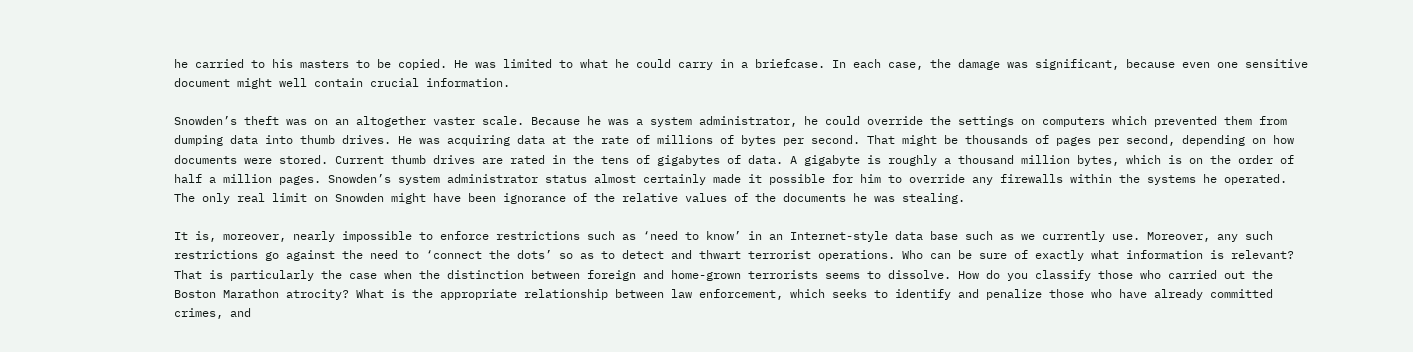he carried to his masters to be copied. He was limited to what he could carry in a briefcase. In each case, the damage was significant, because even one sensitive document might well contain crucial information.

Snowden’s theft was on an altogether vaster scale. Because he was a system administrator, he could override the settings on computers which prevented them from dumping data into thumb drives. He was acquiring data at the rate of millions of bytes per second. That might be thousands of pages per second, depending on how documents were stored. Current thumb drives are rated in the tens of gigabytes of data. A gigabyte is roughly a thousand million bytes, which is on the order of half a million pages. Snowden’s system administrator status almost certainly made it possible for him to override any firewalls within the systems he operated. The only real limit on Snowden might have been ignorance of the relative values of the documents he was stealing.

It is, moreover, nearly impossible to enforce restrictions such as ‘need to know’ in an Internet-style data base such as we currently use. Moreover, any such restrictions go against the need to ‘connect the dots’ so as to detect and thwart terrorist operations. Who can be sure of exactly what information is relevant? That is particularly the case when the distinction between foreign and home-grown terrorists seems to dissolve. How do you classify those who carried out the Boston Marathon atrocity? What is the appropriate relationship between law enforcement, which seeks to identify and penalize those who have already committed crimes, and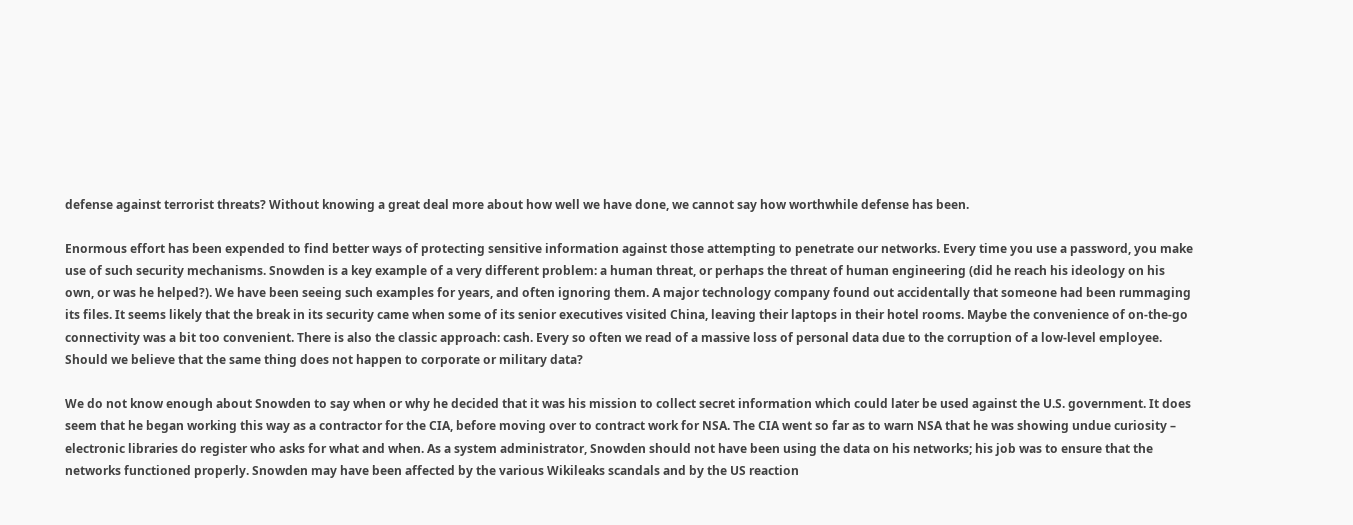defense against terrorist threats? Without knowing a great deal more about how well we have done, we cannot say how worthwhile defense has been.

Enormous effort has been expended to find better ways of protecting sensitive information against those attempting to penetrate our networks. Every time you use a password, you make use of such security mechanisms. Snowden is a key example of a very different problem: a human threat, or perhaps the threat of human engineering (did he reach his ideology on his own, or was he helped?). We have been seeing such examples for years, and often ignoring them. A major technology company found out accidentally that someone had been rummaging its files. It seems likely that the break in its security came when some of its senior executives visited China, leaving their laptops in their hotel rooms. Maybe the convenience of on-the-go connectivity was a bit too convenient. There is also the classic approach: cash. Every so often we read of a massive loss of personal data due to the corruption of a low-level employee. Should we believe that the same thing does not happen to corporate or military data?

We do not know enough about Snowden to say when or why he decided that it was his mission to collect secret information which could later be used against the U.S. government. It does seem that he began working this way as a contractor for the CIA, before moving over to contract work for NSA. The CIA went so far as to warn NSA that he was showing undue curiosity – electronic libraries do register who asks for what and when. As a system administrator, Snowden should not have been using the data on his networks; his job was to ensure that the networks functioned properly. Snowden may have been affected by the various Wikileaks scandals and by the US reaction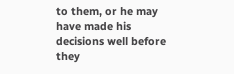to them, or he may have made his decisions well before they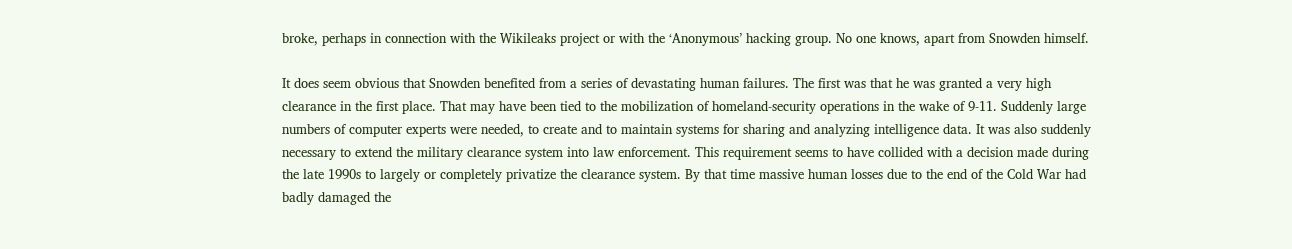broke, perhaps in connection with the Wikileaks project or with the ‘Anonymous’ hacking group. No one knows, apart from Snowden himself.

It does seem obvious that Snowden benefited from a series of devastating human failures. The first was that he was granted a very high clearance in the first place. That may have been tied to the mobilization of homeland-security operations in the wake of 9-11. Suddenly large numbers of computer experts were needed, to create and to maintain systems for sharing and analyzing intelligence data. It was also suddenly necessary to extend the military clearance system into law enforcement. This requirement seems to have collided with a decision made during the late 1990s to largely or completely privatize the clearance system. By that time massive human losses due to the end of the Cold War had badly damaged the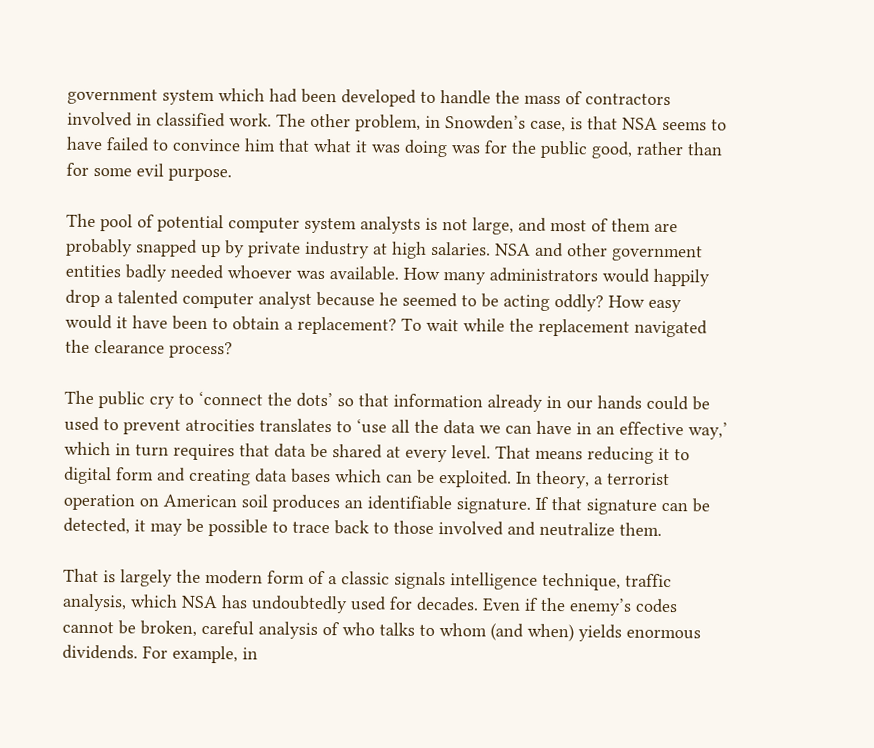government system which had been developed to handle the mass of contractors involved in classified work. The other problem, in Snowden’s case, is that NSA seems to have failed to convince him that what it was doing was for the public good, rather than for some evil purpose.

The pool of potential computer system analysts is not large, and most of them are probably snapped up by private industry at high salaries. NSA and other government entities badly needed whoever was available. How many administrators would happily drop a talented computer analyst because he seemed to be acting oddly? How easy would it have been to obtain a replacement? To wait while the replacement navigated the clearance process?

The public cry to ‘connect the dots’ so that information already in our hands could be used to prevent atrocities translates to ‘use all the data we can have in an effective way,’ which in turn requires that data be shared at every level. That means reducing it to digital form and creating data bases which can be exploited. In theory, a terrorist operation on American soil produces an identifiable signature. If that signature can be detected, it may be possible to trace back to those involved and neutralize them.

That is largely the modern form of a classic signals intelligence technique, traffic analysis, which NSA has undoubtedly used for decades. Even if the enemy’s codes cannot be broken, careful analysis of who talks to whom (and when) yields enormous dividends. For example, in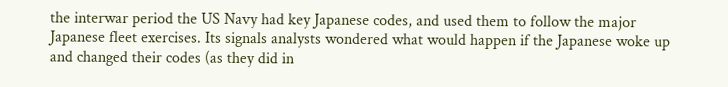the interwar period the US Navy had key Japanese codes, and used them to follow the major Japanese fleet exercises. Its signals analysts wondered what would happen if the Japanese woke up and changed their codes (as they did in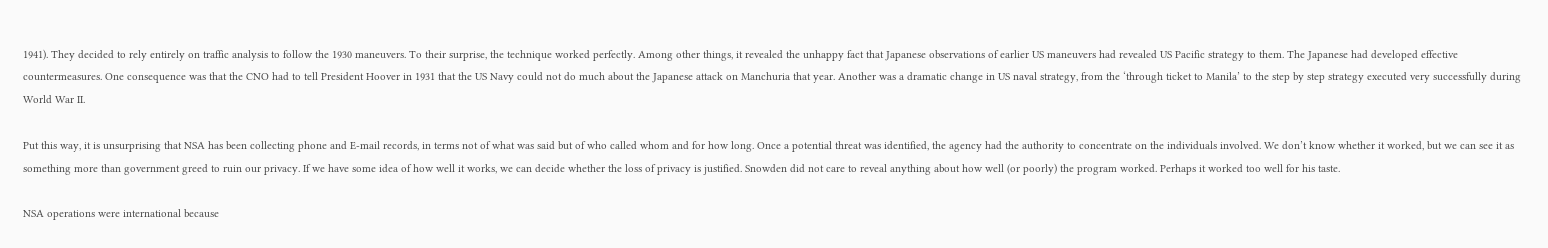1941). They decided to rely entirely on traffic analysis to follow the 1930 maneuvers. To their surprise, the technique worked perfectly. Among other things, it revealed the unhappy fact that Japanese observations of earlier US maneuvers had revealed US Pacific strategy to them. The Japanese had developed effective countermeasures. One consequence was that the CNO had to tell President Hoover in 1931 that the US Navy could not do much about the Japanese attack on Manchuria that year. Another was a dramatic change in US naval strategy, from the ‘through ticket to Manila’ to the step by step strategy executed very successfully during World War II.

Put this way, it is unsurprising that NSA has been collecting phone and E-mail records, in terms not of what was said but of who called whom and for how long. Once a potential threat was identified, the agency had the authority to concentrate on the individuals involved. We don’t know whether it worked, but we can see it as something more than government greed to ruin our privacy. If we have some idea of how well it works, we can decide whether the loss of privacy is justified. Snowden did not care to reveal anything about how well (or poorly) the program worked. Perhaps it worked too well for his taste.

NSA operations were international because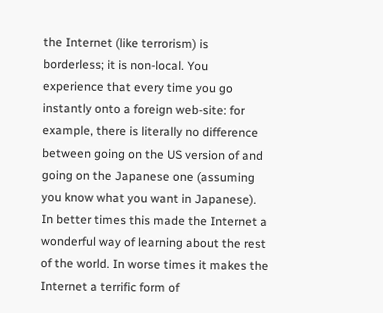the Internet (like terrorism) is borderless; it is non-local. You experience that every time you go instantly onto a foreign web-site: for example, there is literally no difference between going on the US version of and going on the Japanese one (assuming you know what you want in Japanese). In better times this made the Internet a wonderful way of learning about the rest of the world. In worse times it makes the Internet a terrific form of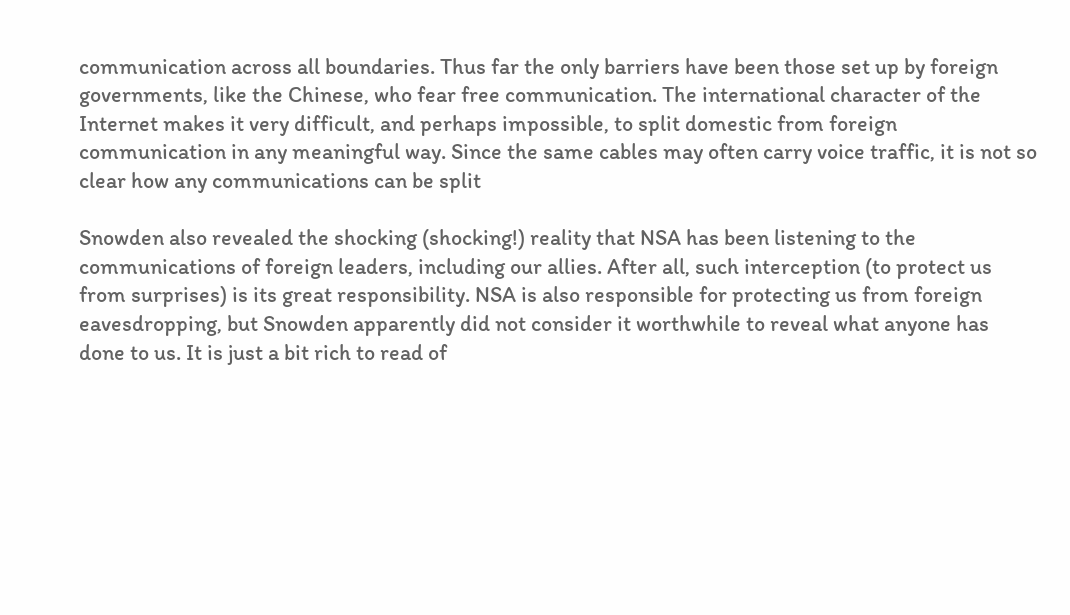communication across all boundaries. Thus far the only barriers have been those set up by foreign governments, like the Chinese, who fear free communication. The international character of the Internet makes it very difficult, and perhaps impossible, to split domestic from foreign communication in any meaningful way. Since the same cables may often carry voice traffic, it is not so clear how any communications can be split

Snowden also revealed the shocking (shocking!) reality that NSA has been listening to the communications of foreign leaders, including our allies. After all, such interception (to protect us from surprises) is its great responsibility. NSA is also responsible for protecting us from foreign eavesdropping, but Snowden apparently did not consider it worthwhile to reveal what anyone has done to us. It is just a bit rich to read of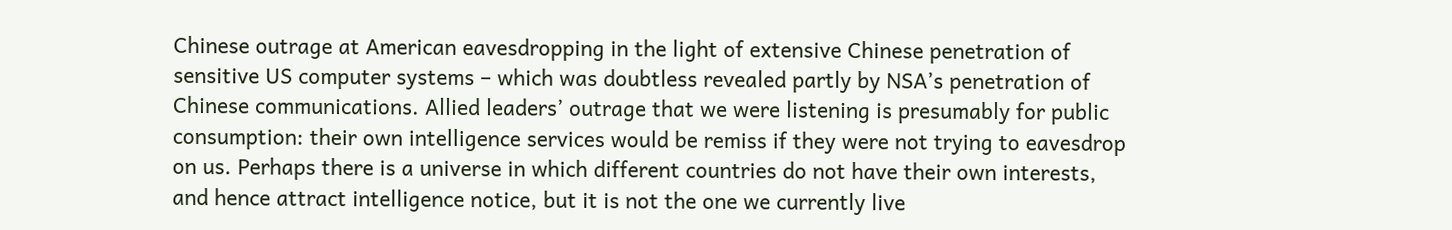Chinese outrage at American eavesdropping in the light of extensive Chinese penetration of sensitive US computer systems – which was doubtless revealed partly by NSA’s penetration of Chinese communications. Allied leaders’ outrage that we were listening is presumably for public consumption: their own intelligence services would be remiss if they were not trying to eavesdrop on us. Perhaps there is a universe in which different countries do not have their own interests, and hence attract intelligence notice, but it is not the one we currently live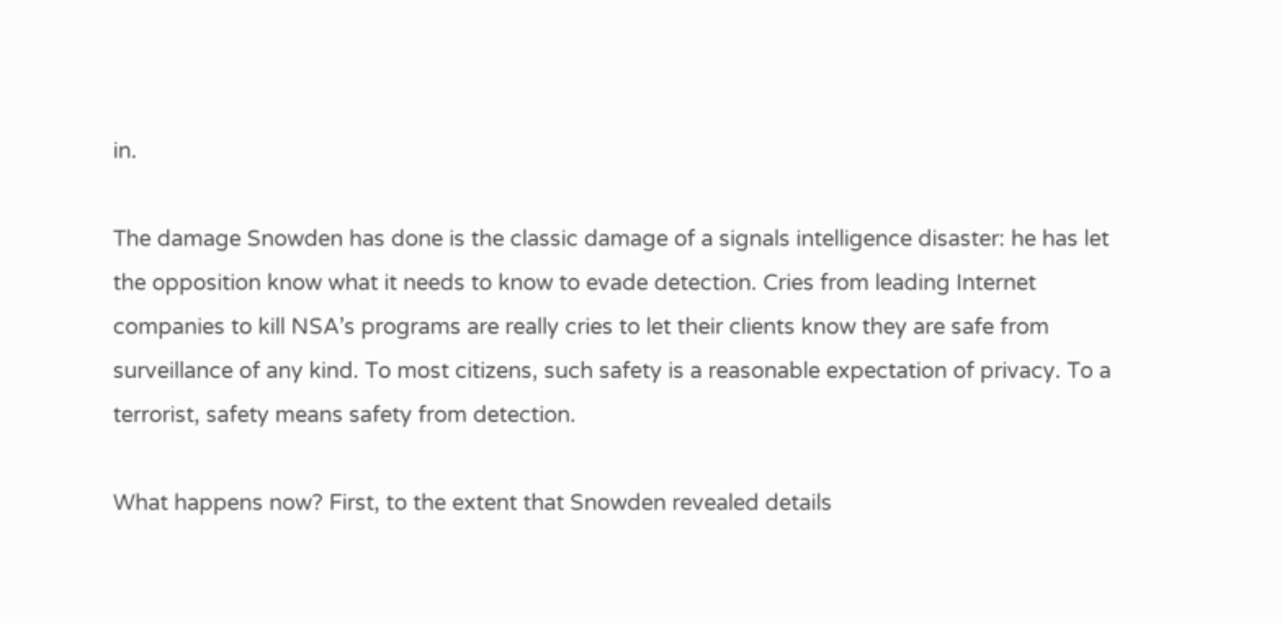in.

The damage Snowden has done is the classic damage of a signals intelligence disaster: he has let the opposition know what it needs to know to evade detection. Cries from leading Internet companies to kill NSA’s programs are really cries to let their clients know they are safe from surveillance of any kind. To most citizens, such safety is a reasonable expectation of privacy. To a terrorist, safety means safety from detection.

What happens now? First, to the extent that Snowden revealed details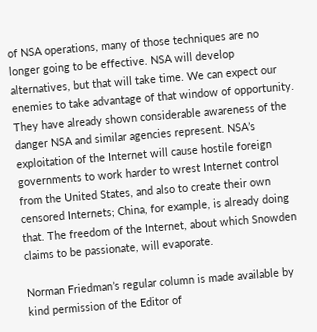of NSA operations, many of those techniques are no longer going to be effective. NSA will develop alternatives, but that will take time. We can expect our enemies to take advantage of that window of opportunity. They have already shown considerable awareness of the danger NSA and similar agencies represent. NSA’s exploitation of the Internet will cause hostile foreign governments to work harder to wrest Internet control from the United States, and also to create their own censored Internets; China, for example, is already doing that. The freedom of the Internet, about which Snowden claims to be passionate, will evaporate.

Norman Friedman’s regular column is made available by kind permission of the Editor of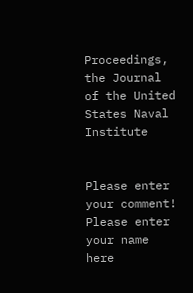Proceedings, the Journal of the United States Naval Institute


Please enter your comment!
Please enter your name here